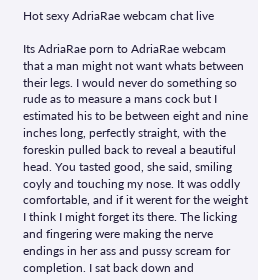Hot sexy AdriaRae webcam chat live

Its AdriaRae porn to AdriaRae webcam that a man might not want whats between their legs. I would never do something so rude as to measure a mans cock but I estimated his to be between eight and nine inches long, perfectly straight, with the foreskin pulled back to reveal a beautiful head. You tasted good, she said, smiling coyly and touching my nose. It was oddly comfortable, and if it werent for the weight I think I might forget its there. The licking and fingering were making the nerve endings in her ass and pussy scream for completion. I sat back down and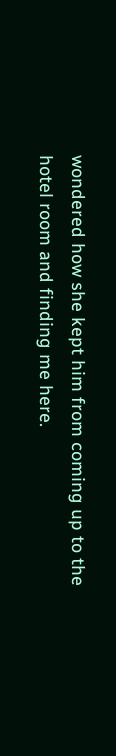wondered how she kept him from coming up to the hotel room and finding me here.